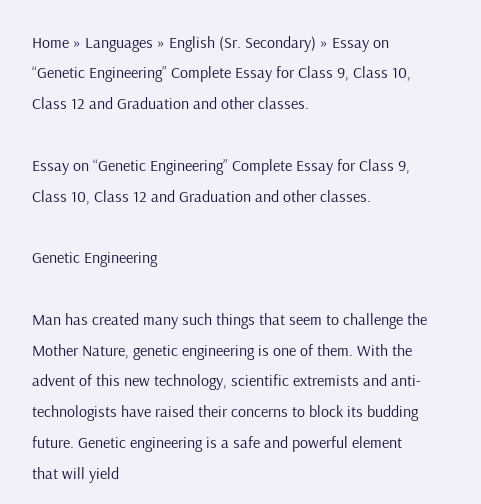Home » Languages » English (Sr. Secondary) » Essay on “Genetic Engineering” Complete Essay for Class 9, Class 10, Class 12 and Graduation and other classes.

Essay on “Genetic Engineering” Complete Essay for Class 9, Class 10, Class 12 and Graduation and other classes.

Genetic Engineering

Man has created many such things that seem to challenge the Mother Nature, genetic engineering is one of them. With the advent of this new technology, scientific extremists and anti-technologists have raised their concerns to block its budding future. Genetic engineering is a safe and powerful element that will yield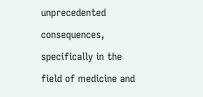unprecedented consequences, specifically in the field of medicine and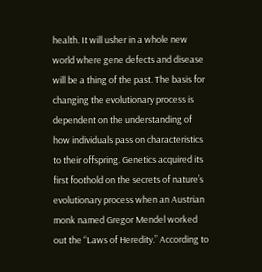health. It will usher in a whole new world where gene defects and disease will be a thing of the past. The basis for changing the evolutionary process is dependent on the understanding of how individuals pass on characteristics to their offspring. Genetics acquired its first foothold on the secrets of nature’s evolutionary process when an Austrian monk named Gregor Mendel worked out the “Laws of Heredity.” According to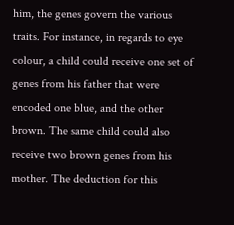him, the genes govern the various traits. For instance, in regards to eye colour, a child could receive one set of genes from his father that were encoded one blue, and the other brown. The same child could also receive two brown genes from his mother. The deduction for this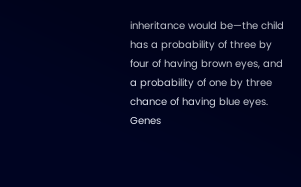inheritance would be—the child has a probability of three by four of having brown eyes, and a probability of one by three chance of having blue eyes. Genes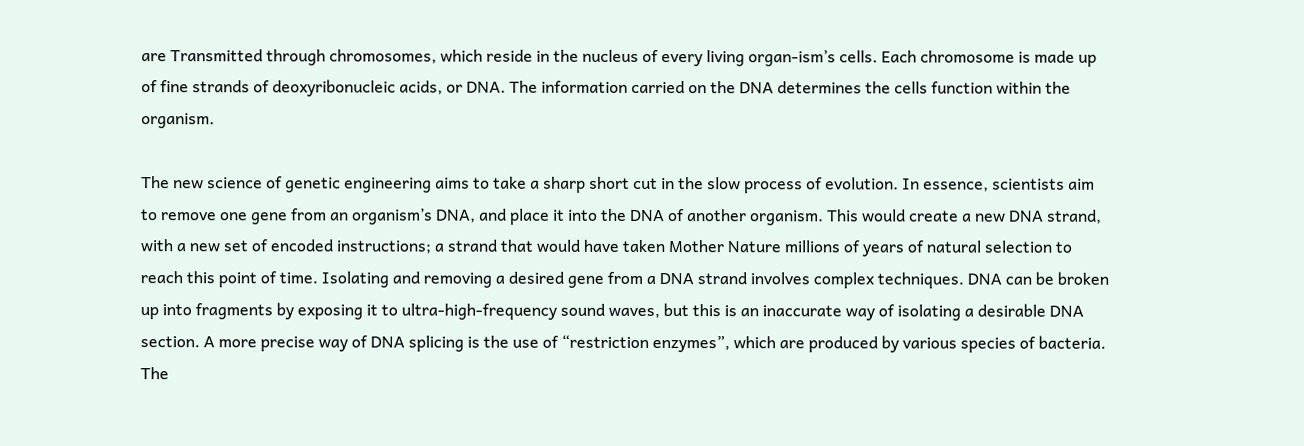are Transmitted through chromosomes, which reside in the nucleus of every living organ-ism’s cells. Each chromosome is made up of fine strands of deoxyribonucleic acids, or DNA. The information carried on the DNA determines the cells function within the organism.

The new science of genetic engineering aims to take a sharp short cut in the slow process of evolution. In essence, scientists aim to remove one gene from an organism’s DNA, and place it into the DNA of another organism. This would create a new DNA strand, with a new set of encoded instructions; a strand that would have taken Mother Nature millions of years of natural selection to reach this point of time. Isolating and removing a desired gene from a DNA strand involves complex techniques. DNA can be broken up into fragments by exposing it to ultra-high-frequency sound waves, but this is an inaccurate way of isolating a desirable DNA section. A more precise way of DNA splicing is the use of “restriction enzymes”, which are produced by various species of bacteria. The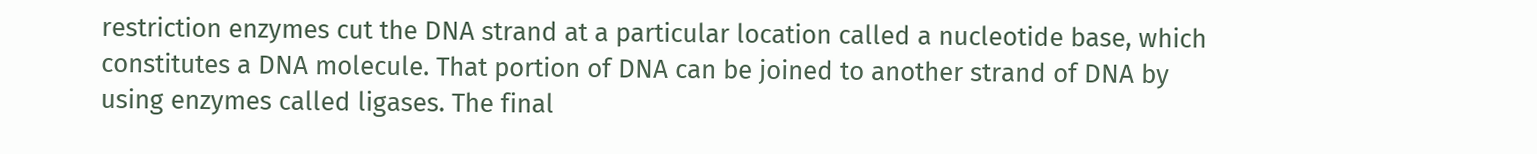restriction enzymes cut the DNA strand at a particular location called a nucleotide base, which constitutes a DNA molecule. That portion of DNA can be joined to another strand of DNA by using enzymes called ligases. The final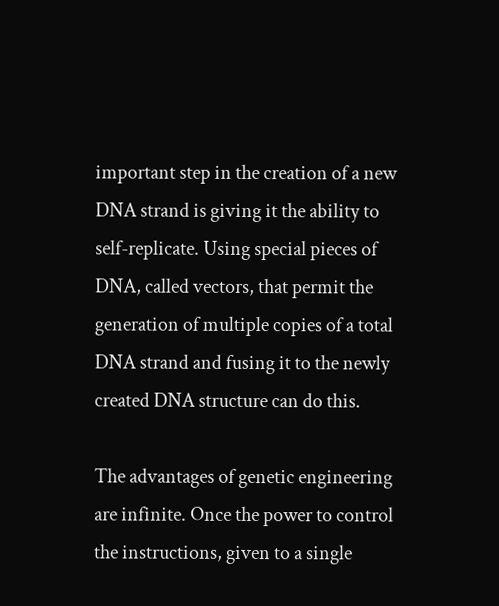important step in the creation of a new DNA strand is giving it the ability to self-replicate. Using special pieces of DNA, called vectors, that permit the generation of multiple copies of a total DNA strand and fusing it to the newly created DNA structure can do this.

The advantages of genetic engineering are infinite. Once the power to control the instructions, given to a single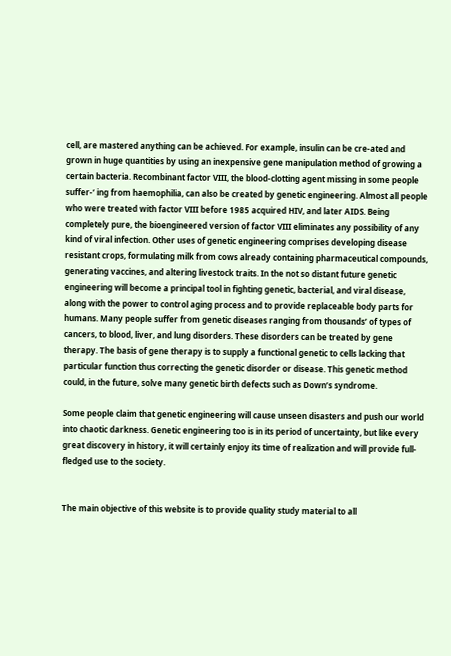cell, are mastered anything can be achieved. For example, insulin can be cre-ated and grown in huge quantities by using an inexpensive gene manipulation method of growing a certain bacteria. Recombinant factor VIII, the blood-clotting agent missing in some people suffer-‘ ing from haemophilia, can also be created by genetic engineering. Almost all people who were treated with factor VIII before 1985 acquired HIV, and later AIDS. Being completely pure, the bioengineered version of factor VIII eliminates any possibility of any kind of viral infection. Other uses of genetic engineering comprises developing disease resistant crops, formulating milk from cows already containing pharmaceutical compounds, generating vaccines, and altering livestock traits. In the not so distant future genetic engineering will become a principal tool in fighting genetic, bacterial, and viral disease, along with the power to control aging process and to provide replaceable body parts for humans. Many people suffer from genetic diseases ranging from thousands’ of types of cancers, to blood, liver, and lung disorders. These disorders can be treated by gene therapy. The basis of gene therapy is to supply a functional genetic to cells lacking that particular function thus correcting the genetic disorder or disease. This genetic method could, in the future, solve many genetic birth defects such as Down’s syndrome.

Some people claim that genetic engineering will cause unseen disasters and push our world into chaotic darkness. Genetic engineering too is in its period of uncertainty, but like every great discovery in history, it will certainly enjoy its time of realization and will provide full-fledged use to the society.


The main objective of this website is to provide quality study material to all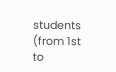students (from 1st to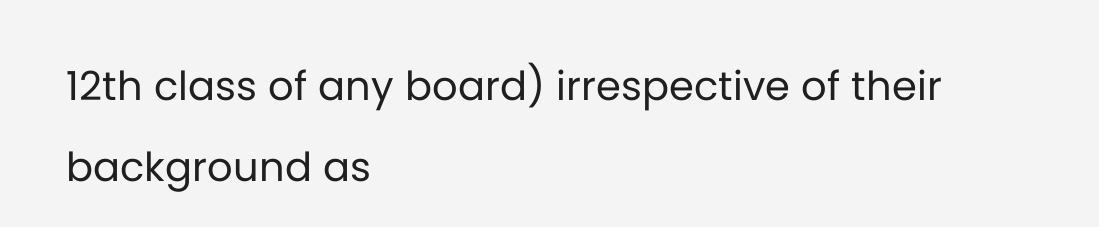12th class of any board) irrespective of their background as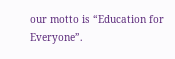our motto is “Education for Everyone”.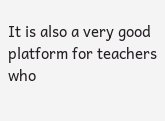It is also a very good platform for teachers who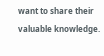want to share their valuable knowledge.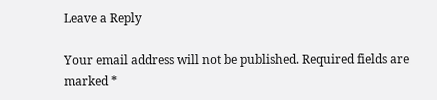Leave a Reply

Your email address will not be published. Required fields are marked *